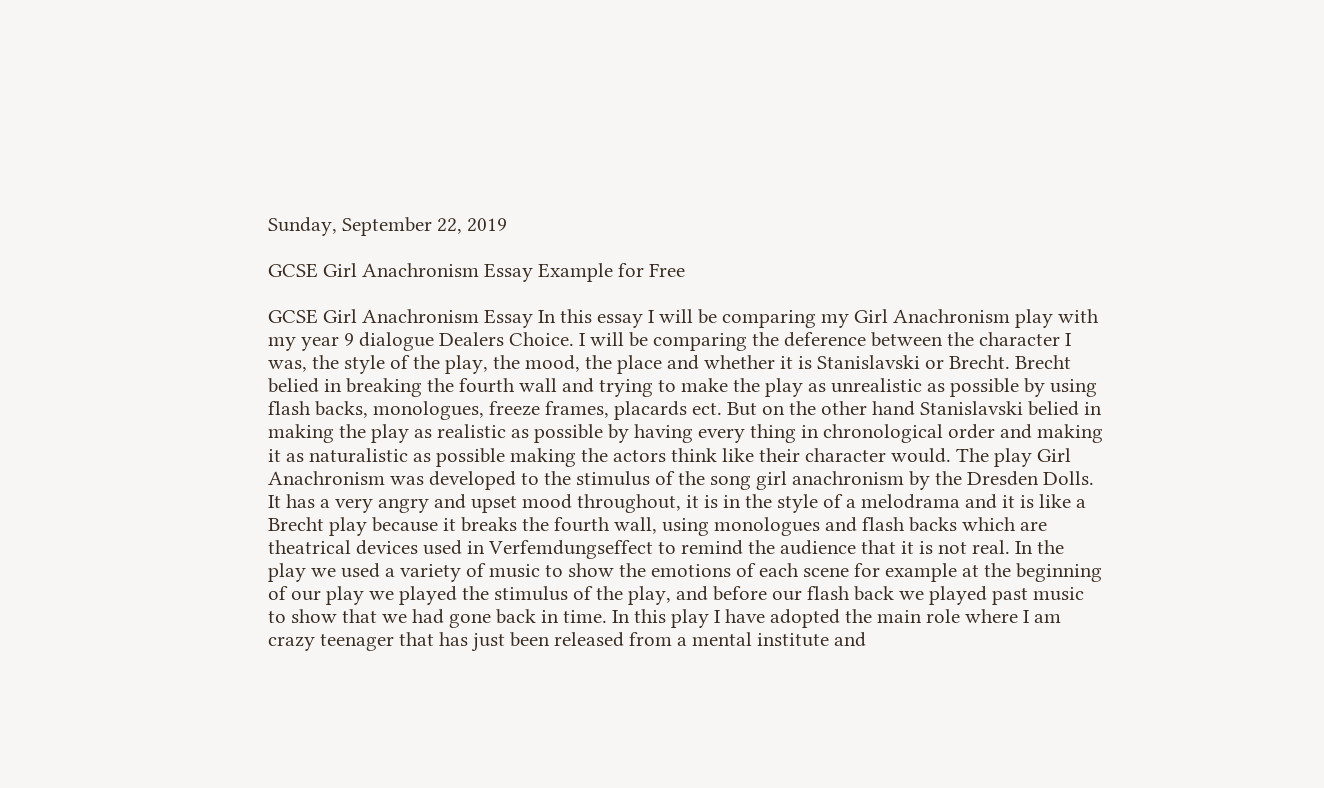Sunday, September 22, 2019

GCSE Girl Anachronism Essay Example for Free

GCSE Girl Anachronism Essay In this essay I will be comparing my Girl Anachronism play with my year 9 dialogue Dealers Choice. I will be comparing the deference between the character I was, the style of the play, the mood, the place and whether it is Stanislavski or Brecht. Brecht belied in breaking the fourth wall and trying to make the play as unrealistic as possible by using flash backs, monologues, freeze frames, placards ect. But on the other hand Stanislavski belied in making the play as realistic as possible by having every thing in chronological order and making it as naturalistic as possible making the actors think like their character would. The play Girl Anachronism was developed to the stimulus of the song girl anachronism by the Dresden Dolls. It has a very angry and upset mood throughout, it is in the style of a melodrama and it is like a Brecht play because it breaks the fourth wall, using monologues and flash backs which are theatrical devices used in Verfemdungseffect to remind the audience that it is not real. In the play we used a variety of music to show the emotions of each scene for example at the beginning of our play we played the stimulus of the play, and before our flash back we played past music to show that we had gone back in time. In this play I have adopted the main role where I am crazy teenager that has just been released from a mental institute and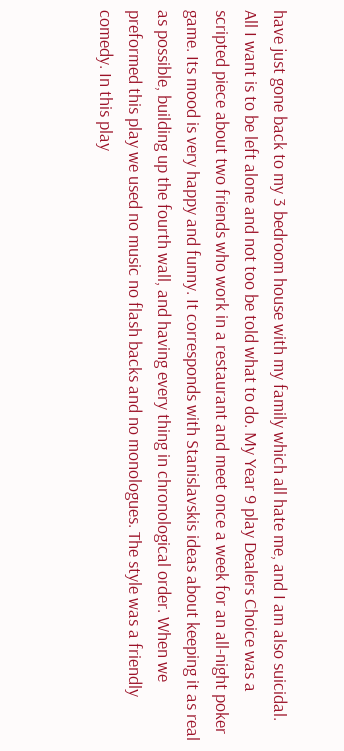have just gone back to my 3 bedroom house with my family which all hate me, and I am also suicidal. All I want is to be left alone and not too be told what to do. My Year 9 play Dealers Choice was a scripted piece about two friends who work in a restaurant and meet once a week for an all-night poker game. Its mood is very happy and funny. It corresponds with Stanislavskis ideas about keeping it as real as possible, building up the fourth wall, and having every thing in chronological order. When we preformed this play we used no music no flash backs and no monologues. The style was a friendly comedy. In this play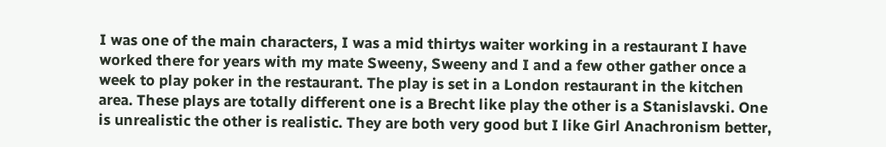I was one of the main characters, I was a mid thirtys waiter working in a restaurant I have worked there for years with my mate Sweeny, Sweeny and I and a few other gather once a week to play poker in the restaurant. The play is set in a London restaurant in the kitchen area. These plays are totally different one is a Brecht like play the other is a Stanislavski. One is unrealistic the other is realistic. They are both very good but I like Girl Anachronism better,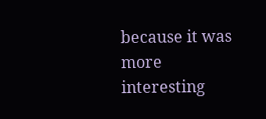because it was more interesting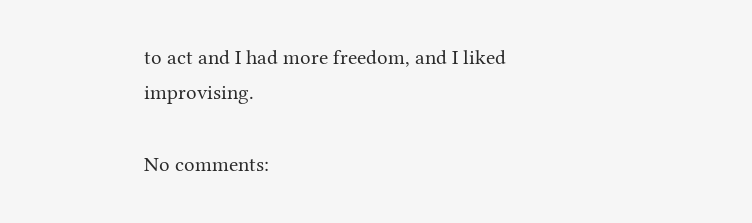to act and I had more freedom, and I liked improvising.

No comments: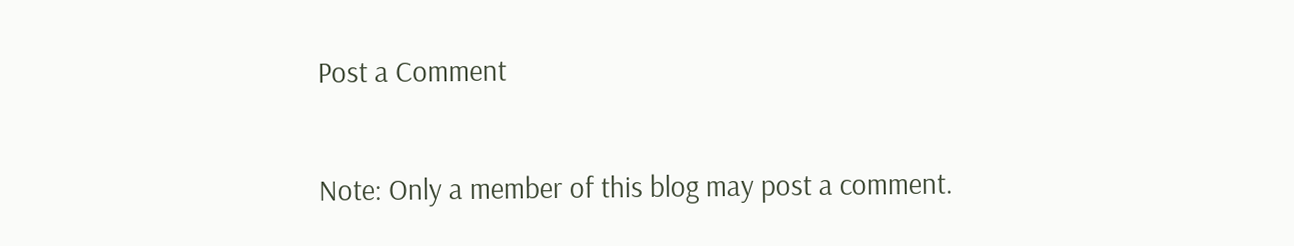Post a Comment

Note: Only a member of this blog may post a comment.